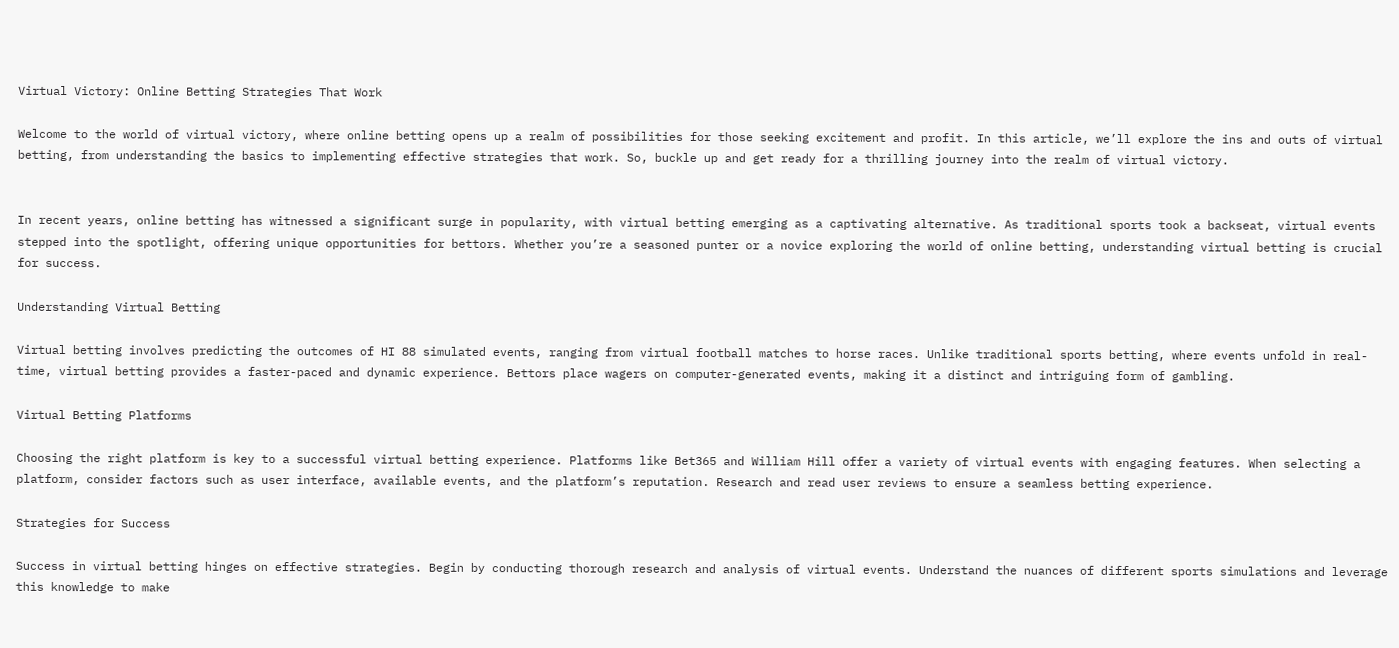Virtual Victory: Online Betting Strategies That Work

Welcome to the world of virtual victory, where online betting opens up a realm of possibilities for those seeking excitement and profit. In this article, we’ll explore the ins and outs of virtual betting, from understanding the basics to implementing effective strategies that work. So, buckle up and get ready for a thrilling journey into the realm of virtual victory.


In recent years, online betting has witnessed a significant surge in popularity, with virtual betting emerging as a captivating alternative. As traditional sports took a backseat, virtual events stepped into the spotlight, offering unique opportunities for bettors. Whether you’re a seasoned punter or a novice exploring the world of online betting, understanding virtual betting is crucial for success.

Understanding Virtual Betting

Virtual betting involves predicting the outcomes of HI 88 simulated events, ranging from virtual football matches to horse races. Unlike traditional sports betting, where events unfold in real-time, virtual betting provides a faster-paced and dynamic experience. Bettors place wagers on computer-generated events, making it a distinct and intriguing form of gambling.

Virtual Betting Platforms

Choosing the right platform is key to a successful virtual betting experience. Platforms like Bet365 and William Hill offer a variety of virtual events with engaging features. When selecting a platform, consider factors such as user interface, available events, and the platform’s reputation. Research and read user reviews to ensure a seamless betting experience.

Strategies for Success

Success in virtual betting hinges on effective strategies. Begin by conducting thorough research and analysis of virtual events. Understand the nuances of different sports simulations and leverage this knowledge to make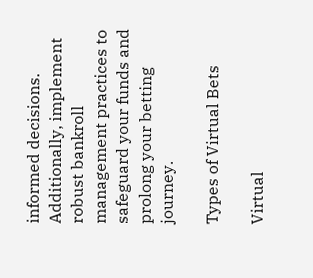informed decisions. Additionally, implement robust bankroll management practices to safeguard your funds and prolong your betting journey.

Types of Virtual Bets

Virtual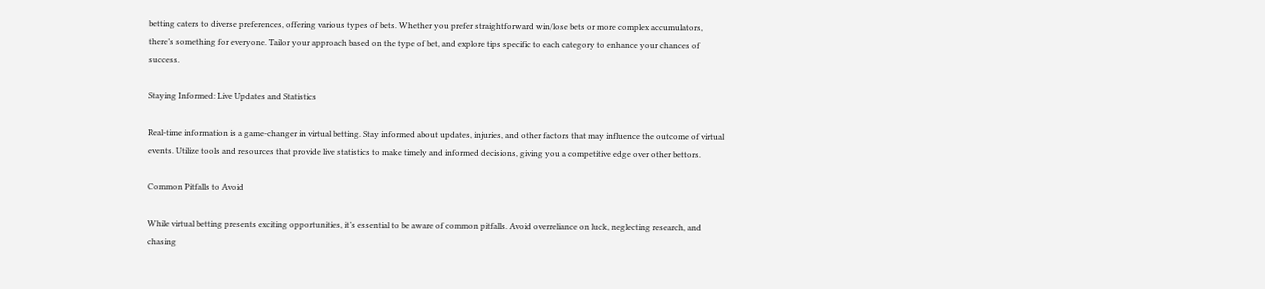betting caters to diverse preferences, offering various types of bets. Whether you prefer straightforward win/lose bets or more complex accumulators, there’s something for everyone. Tailor your approach based on the type of bet, and explore tips specific to each category to enhance your chances of success.

Staying Informed: Live Updates and Statistics

Real-time information is a game-changer in virtual betting. Stay informed about updates, injuries, and other factors that may influence the outcome of virtual events. Utilize tools and resources that provide live statistics to make timely and informed decisions, giving you a competitive edge over other bettors.

Common Pitfalls to Avoid

While virtual betting presents exciting opportunities, it’s essential to be aware of common pitfalls. Avoid overreliance on luck, neglecting research, and chasing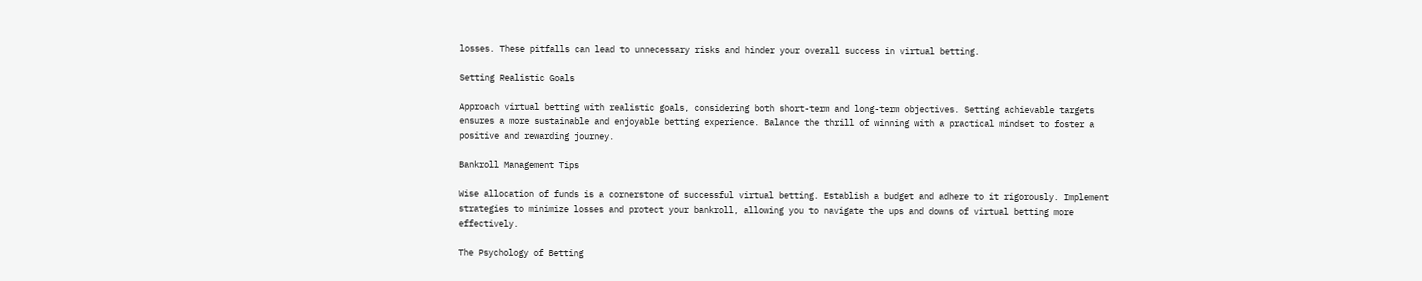losses. These pitfalls can lead to unnecessary risks and hinder your overall success in virtual betting.

Setting Realistic Goals

Approach virtual betting with realistic goals, considering both short-term and long-term objectives. Setting achievable targets ensures a more sustainable and enjoyable betting experience. Balance the thrill of winning with a practical mindset to foster a positive and rewarding journey.

Bankroll Management Tips

Wise allocation of funds is a cornerstone of successful virtual betting. Establish a budget and adhere to it rigorously. Implement strategies to minimize losses and protect your bankroll, allowing you to navigate the ups and downs of virtual betting more effectively.

The Psychology of Betting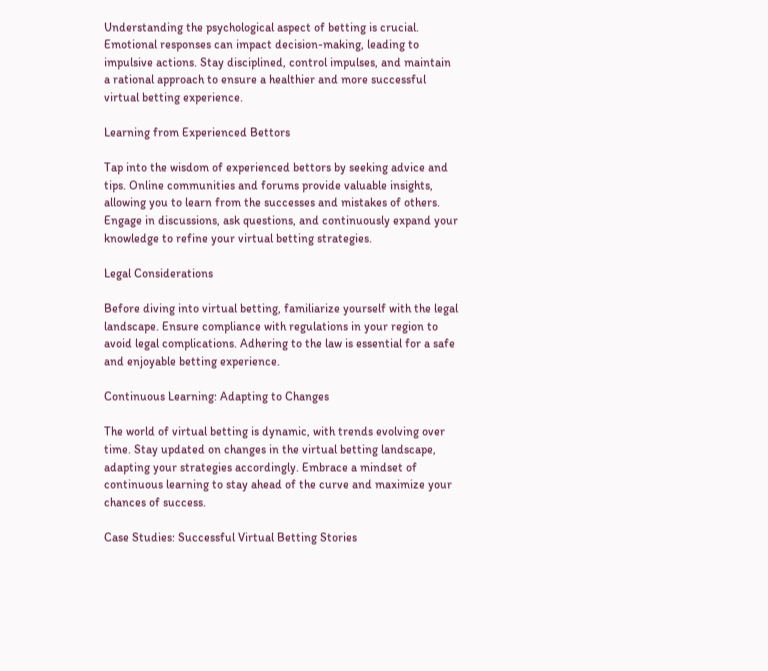Understanding the psychological aspect of betting is crucial. Emotional responses can impact decision-making, leading to impulsive actions. Stay disciplined, control impulses, and maintain a rational approach to ensure a healthier and more successful virtual betting experience.

Learning from Experienced Bettors

Tap into the wisdom of experienced bettors by seeking advice and tips. Online communities and forums provide valuable insights, allowing you to learn from the successes and mistakes of others. Engage in discussions, ask questions, and continuously expand your knowledge to refine your virtual betting strategies.

Legal Considerations

Before diving into virtual betting, familiarize yourself with the legal landscape. Ensure compliance with regulations in your region to avoid legal complications. Adhering to the law is essential for a safe and enjoyable betting experience.

Continuous Learning: Adapting to Changes

The world of virtual betting is dynamic, with trends evolving over time. Stay updated on changes in the virtual betting landscape, adapting your strategies accordingly. Embrace a mindset of continuous learning to stay ahead of the curve and maximize your chances of success.

Case Studies: Successful Virtual Betting Stories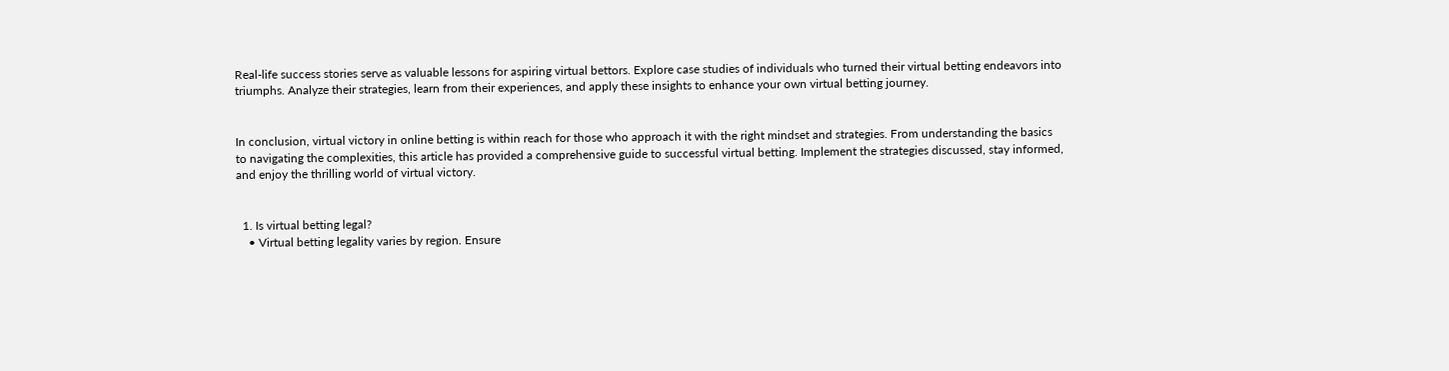Real-life success stories serve as valuable lessons for aspiring virtual bettors. Explore case studies of individuals who turned their virtual betting endeavors into triumphs. Analyze their strategies, learn from their experiences, and apply these insights to enhance your own virtual betting journey.


In conclusion, virtual victory in online betting is within reach for those who approach it with the right mindset and strategies. From understanding the basics to navigating the complexities, this article has provided a comprehensive guide to successful virtual betting. Implement the strategies discussed, stay informed, and enjoy the thrilling world of virtual victory.


  1. Is virtual betting legal?
    • Virtual betting legality varies by region. Ensure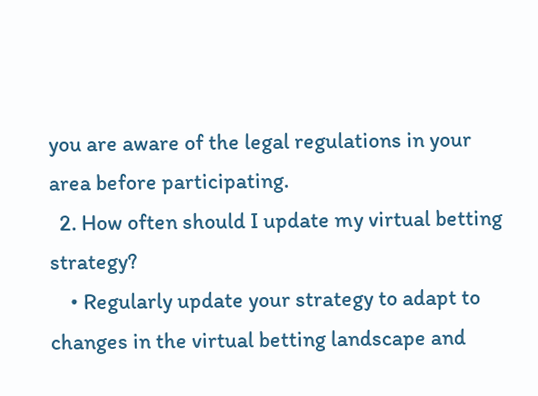you are aware of the legal regulations in your area before participating.
  2. How often should I update my virtual betting strategy?
    • Regularly update your strategy to adapt to changes in the virtual betting landscape and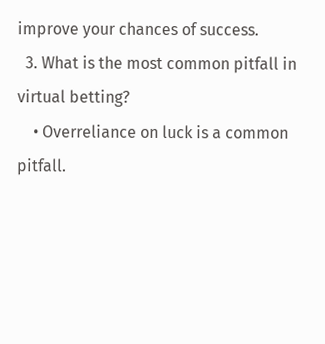improve your chances of success.
  3. What is the most common pitfall in virtual betting?
    • Overreliance on luck is a common pitfall.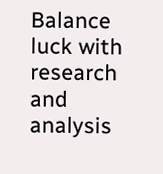Balance luck with research and analysis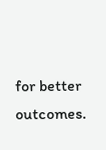for better outcomes.